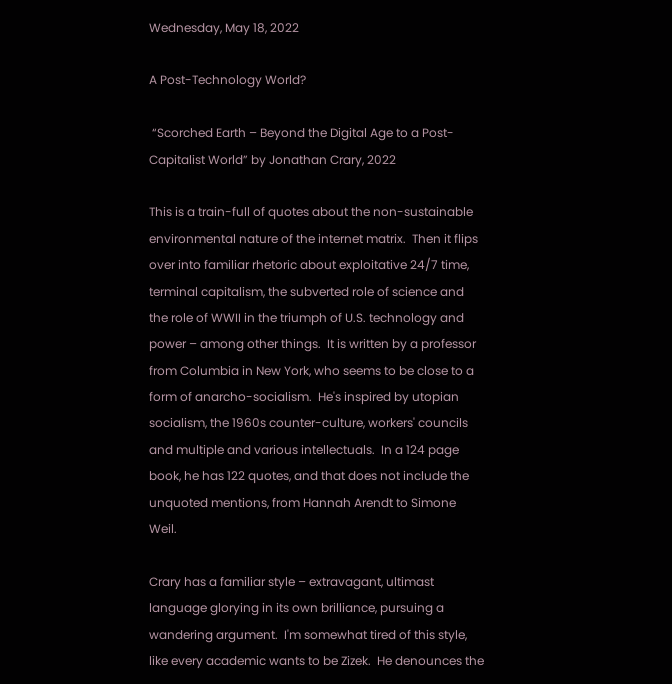Wednesday, May 18, 2022

A Post-Technology World?

 “Scorched Earth – Beyond the Digital Age to a Post-Capitalist World” by Jonathan Crary, 2022

This is a train-full of quotes about the non-sustainable environmental nature of the internet matrix.  Then it flips over into familiar rhetoric about exploitative 24/7 time, terminal capitalism, the subverted role of science and the role of WWII in the triumph of U.S. technology and power – among other things.  It is written by a professor from Columbia in New York, who seems to be close to a form of anarcho-socialism.  He's inspired by utopian socialism, the 1960s counter-culture, workers' councils and multiple and various intellectuals.  In a 124 page book, he has 122 quotes, and that does not include the unquoted mentions, from Hannah Arendt to Simone Weil.

Crary has a familiar style – extravagant, ultimast language glorying in its own brilliance, pursuing a wandering argument.  I'm somewhat tired of this style, like every academic wants to be Zizek.  He denounces the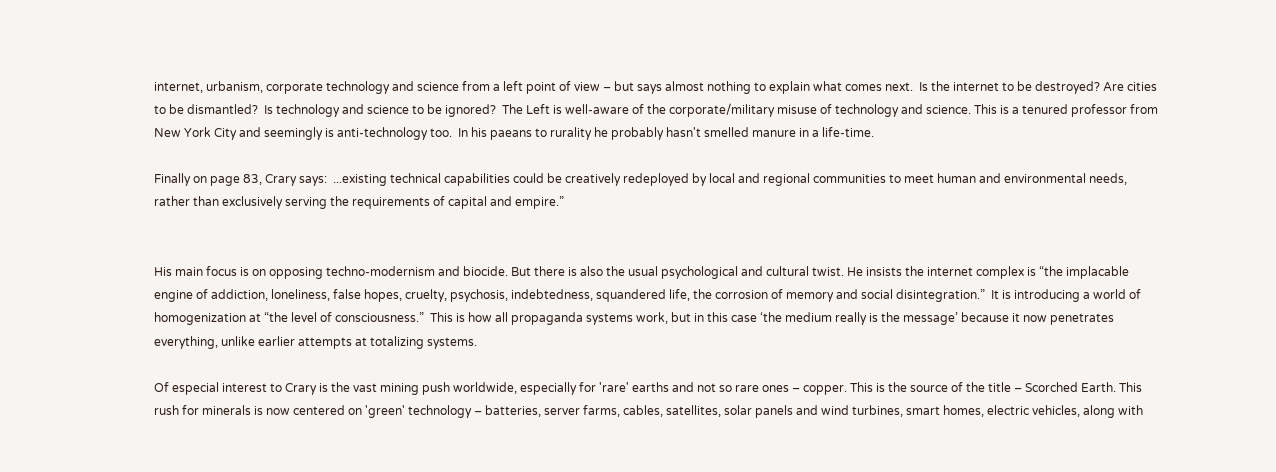internet, urbanism, corporate technology and science from a left point of view – but says almost nothing to explain what comes next.  Is the internet to be destroyed? Are cities to be dismantled?  Is technology and science to be ignored?  The Left is well-aware of the corporate/military misuse of technology and science. This is a tenured professor from New York City and seemingly is anti-technology too.  In his paeans to rurality he probably hasn't smelled manure in a life-time.

Finally on page 83, Crary says:  ...existing technical capabilities could be creatively redeployed by local and regional communities to meet human and environmental needs, rather than exclusively serving the requirements of capital and empire.”


His main focus is on opposing techno-modernism and biocide. But there is also the usual psychological and cultural twist. He insists the internet complex is “the implacable engine of addiction, loneliness, false hopes, cruelty, psychosis, indebtedness, squandered life, the corrosion of memory and social disintegration.”  It is introducing a world of homogenization at “the level of consciousness.”  This is how all propaganda systems work, but in this case ‘the medium really is the message’ because it now penetrates everything, unlike earlier attempts at totalizing systems.

Of especial interest to Crary is the vast mining push worldwide, especially for 'rare' earths and not so rare ones – copper. This is the source of the title – Scorched Earth. This rush for minerals is now centered on 'green' technology – batteries, server farms, cables, satellites, solar panels and wind turbines, smart homes, electric vehicles, along with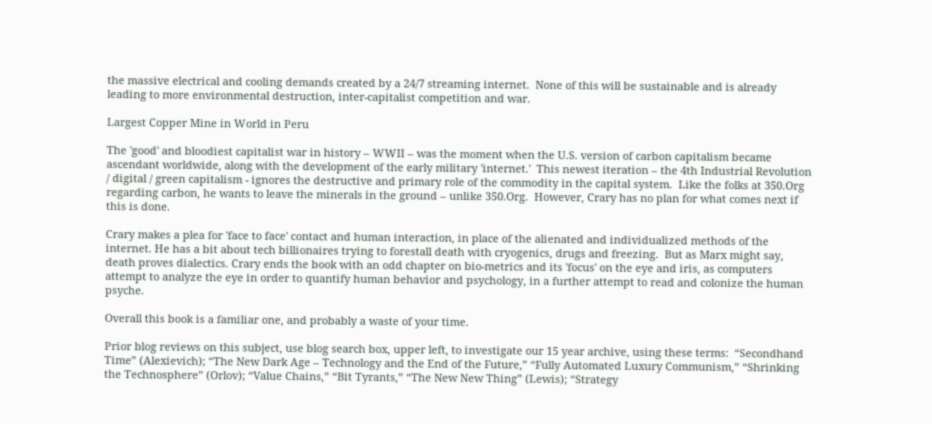the massive electrical and cooling demands created by a 24/7 streaming internet.  None of this will be sustainable and is already leading to more environmental destruction, inter-capitalist competition and war.

Largest Copper Mine in World in Peru

The 'good' and bloodiest capitalist war in history – WWII – was the moment when the U.S. version of carbon capitalism became ascendant worldwide, along with the development of the early military 'internet.'  This newest iteration – the 4th Industrial Revolution / digital / green capitalism - ignores the destructive and primary role of the commodity in the capital system.  Like the folks at 350.Org regarding carbon, he wants to leave the minerals in the ground – unlike 350.Org.  However, Crary has no plan for what comes next if this is done.

Crary makes a plea for 'face to face' contact and human interaction, in place of the alienated and individualized methods of the internet. He has a bit about tech billionaires trying to forestall death with cryogenics, drugs and freezing.  But as Marx might say, death proves dialectics. Crary ends the book with an odd chapter on bio-metrics and its 'focus' on the eye and iris, as computers attempt to analyze the eye in order to quantify human behavior and psychology, in a further attempt to read and colonize the human psyche.

Overall this book is a familiar one, and probably a waste of your time.

Prior blog reviews on this subject, use blog search box, upper left, to investigate our 15 year archive, using these terms:  “Secondhand Time” (Alexievich); “The New Dark Age – Technology and the End of the Future,” “Fully Automated Luxury Communism,” “Shrinking the Technosphere” (Orlov); “Value Chains,” “Bit Tyrants,” “The New New Thing” (Lewis); “Strategy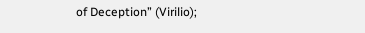of Deception” (Virilio);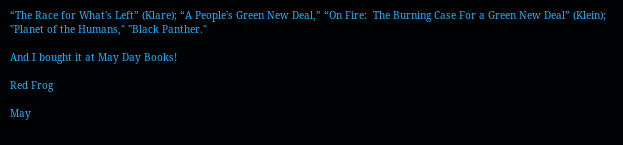“The Race for What's Left” (Klare); “A People's Green New Deal,” “On Fire:  The Burning Case For a Green New Deal” (Klein); "Planet of the Humans," "Black Panther."

And I bought it at May Day Books!

Red Frog

May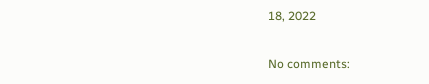18, 2022

No comments: